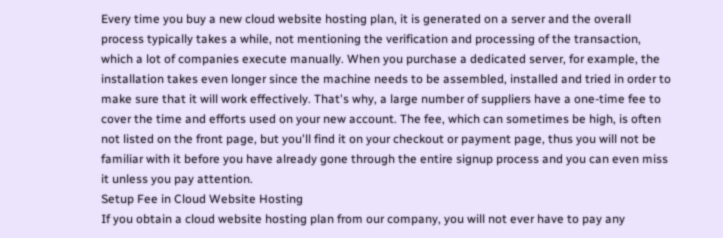Every time you buy a new cloud website hosting plan, it is generated on a server and the overall process typically takes a while, not mentioning the verification and processing of the transaction, which a lot of companies execute manually. When you purchase a dedicated server, for example, the installation takes even longer since the machine needs to be assembled, installed and tried in order to make sure that it will work effectively. That's why, a large number of suppliers have a one-time fee to cover the time and efforts used on your new account. The fee, which can sometimes be high, is often not listed on the front page, but you'll find it on your checkout or payment page, thus you will not be familiar with it before you have already gone through the entire signup process and you can even miss it unless you pay attention.
Setup Fee in Cloud Website Hosting
If you obtain a cloud website hosting plan from our company, you will not ever have to pay any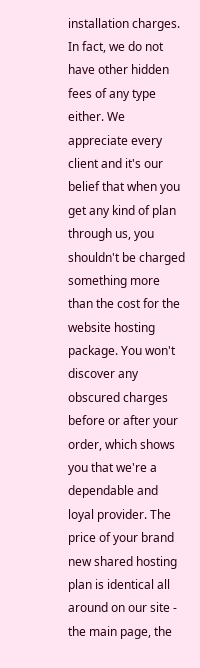installation charges. In fact, we do not have other hidden fees of any type either. We appreciate every client and it's our belief that when you get any kind of plan through us, you shouldn't be charged something more than the cost for the website hosting package. You won't discover any obscured charges before or after your order, which shows you that we're a dependable and loyal provider. The price of your brand new shared hosting plan is identical all around on our site - the main page, the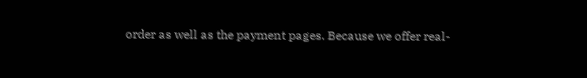order as well as the payment pages. Because we offer real-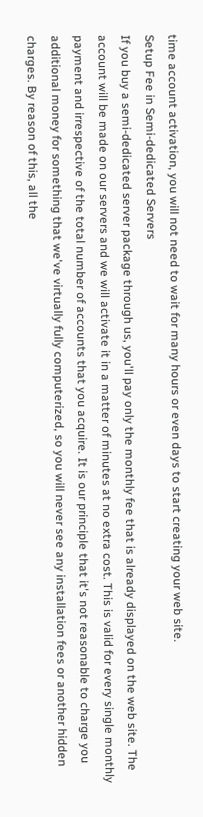time account activation, you will not need to wait for many hours or even days to start creating your web site.
Setup Fee in Semi-dedicated Servers
If you buy a semi-dedicated server package through us, you'll pay only the monthly fee that is already displayed on the web site. The account will be made on our servers and we will activate it in a matter of minutes at no extra cost. This is valid for every single monthly payment and irrespective of the total number of accounts that you acquire. It is our principle that it's not reasonable to charge you additional money for something that we've virtually fully computerized, so you will never see any installation fees or another hidden charges. By reason of this, all the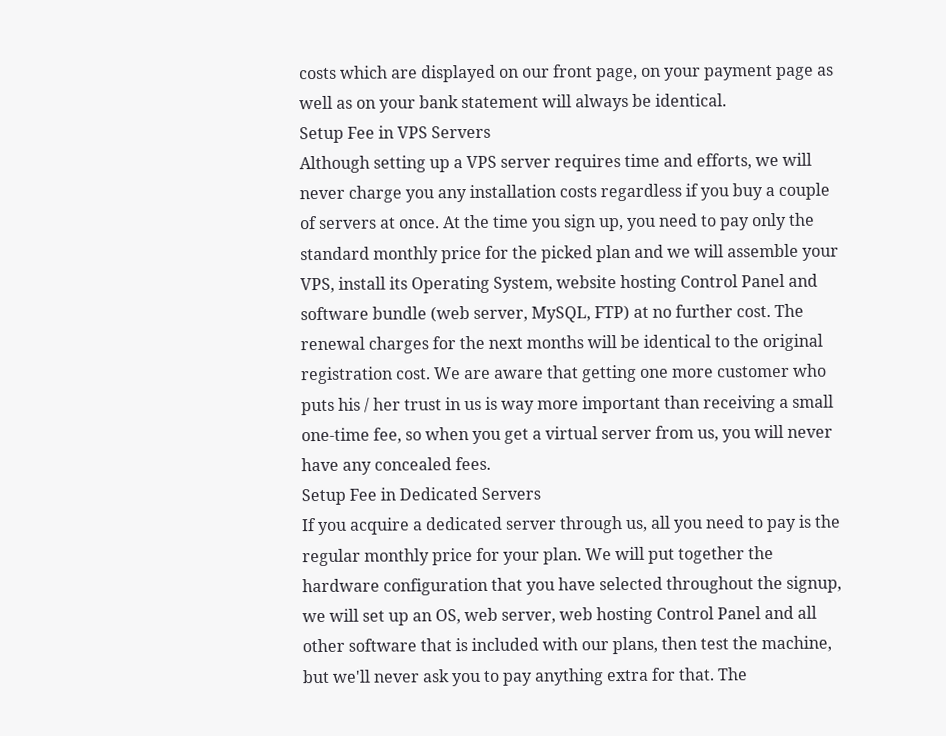costs which are displayed on our front page, on your payment page as well as on your bank statement will always be identical.
Setup Fee in VPS Servers
Although setting up a VPS server requires time and efforts, we will never charge you any installation costs regardless if you buy a couple of servers at once. At the time you sign up, you need to pay only the standard monthly price for the picked plan and we will assemble your VPS, install its Operating System, website hosting Control Panel and software bundle (web server, MySQL, FTP) at no further cost. The renewal charges for the next months will be identical to the original registration cost. We are aware that getting one more customer who puts his / her trust in us is way more important than receiving a small one-time fee, so when you get a virtual server from us, you will never have any concealed fees.
Setup Fee in Dedicated Servers
If you acquire a dedicated server through us, all you need to pay is the regular monthly price for your plan. We will put together the hardware configuration that you have selected throughout the signup, we will set up an OS, web server, web hosting Control Panel and all other software that is included with our plans, then test the machine, but we'll never ask you to pay anything extra for that. The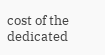cost of the dedicated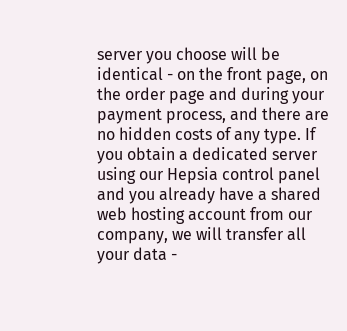server you choose will be identical - on the front page, on the order page and during your payment process, and there are no hidden costs of any type. If you obtain a dedicated server using our Hepsia control panel and you already have a shared web hosting account from our company, we will transfer all your data -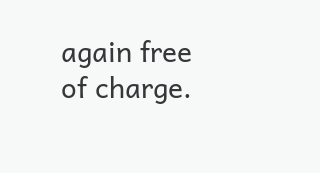again free of charge.